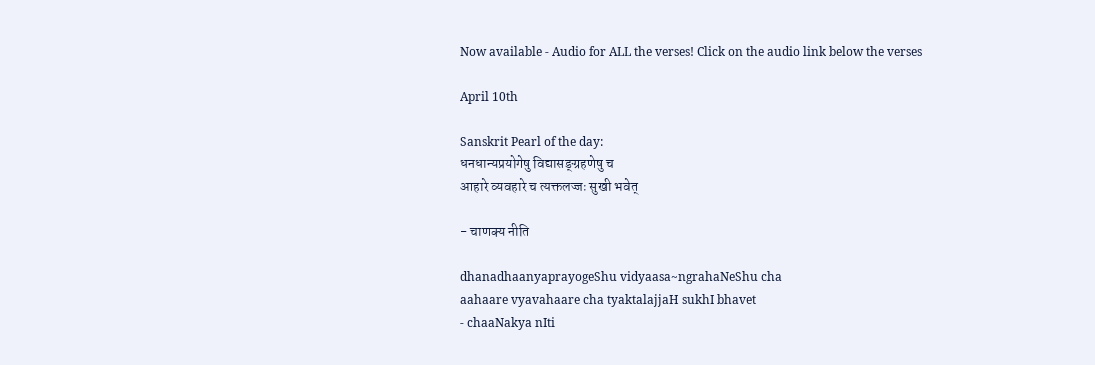Now available - Audio for ALL the verses! Click on the audio link below the verses

April 10th

Sanskrit Pearl of the day:
धनधान्यप्रयोगेषु विद्यासङ्ग्रहणेषु च
आहारे व्यवहारे च त्यक्तलज्जः सुखी भवेत्

- चाणक्य नीति

dhanadhaanyaprayogeShu vidyaasa~ngrahaNeShu cha
aahaare vyavahaare cha tyaktalajjaH sukhI bhavet
- chaaNakya nIti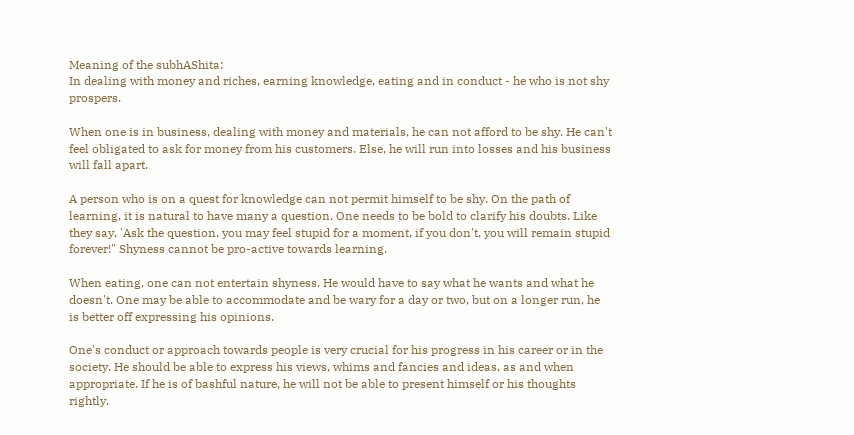Meaning of the subhAShita:
In dealing with money and riches, earning knowledge, eating and in conduct - he who is not shy prospers.

When one is in business, dealing with money and materials, he can not afford to be shy. He can't feel obligated to ask for money from his customers. Else, he will run into losses and his business will fall apart.

A person who is on a quest for knowledge can not permit himself to be shy. On the path of learning, it is natural to have many a question. One needs to be bold to clarify his doubts. Like they say, 'Ask the question, you may feel stupid for a moment, if you don't, you will remain stupid forever!" Shyness cannot be pro-active towards learning.

When eating, one can not entertain shyness. He would have to say what he wants and what he doesn't. One may be able to accommodate and be wary for a day or two, but on a longer run, he is better off expressing his opinions.

One's conduct or approach towards people is very crucial for his progress in his career or in the society. He should be able to express his views, whims and fancies and ideas, as and when appropriate. If he is of bashful nature, he will not be able to present himself or his thoughts rightly.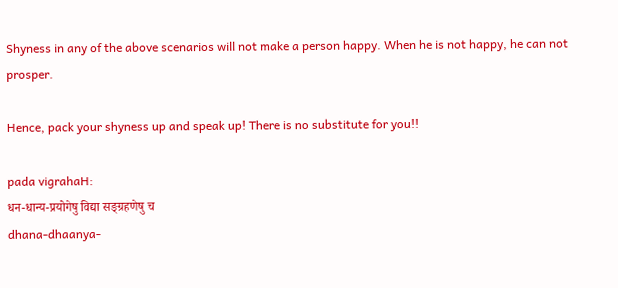Shyness in any of the above scenarios will not make a person happy. When he is not happy, he can not prosper.

Hence, pack your shyness up and speak up! There is no substitute for you!!

pada vigrahaH:
धन-धान्य-प्रयोगेषु विद्या सङ्ग्रहणेषु च
dhana-dhaanya-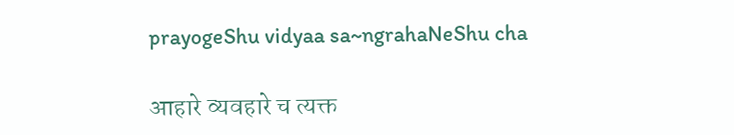prayogeShu vidyaa sa~ngrahaNeShu cha

आहारे व्यवहारे च त्यक्त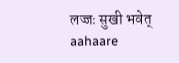लज्जः सुखी भवेत्
aahaare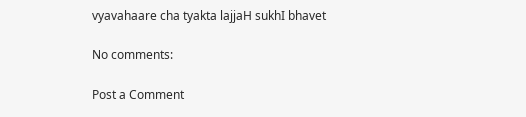vyavahaare cha tyakta lajjaH sukhI bhavet

No comments:

Post a Comment